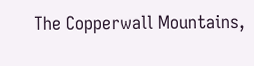The Copperwall Mountains,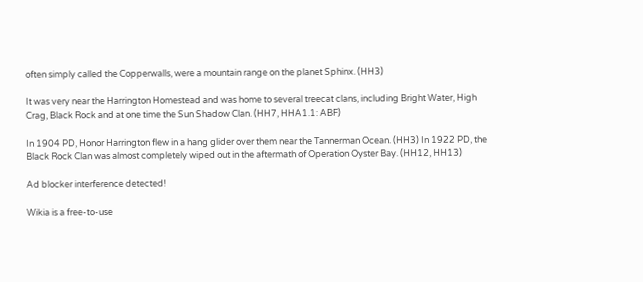often simply called the Copperwalls, were a mountain range on the planet Sphinx. (HH3)

It was very near the Harrington Homestead and was home to several treecat clans, including Bright Water, High Crag, Black Rock and at one time the Sun Shadow Clan. (HH7, HHA1.1: ABF)

In 1904 PD, Honor Harrington flew in a hang glider over them near the Tannerman Ocean. (HH3) In 1922 PD, the Black Rock Clan was almost completely wiped out in the aftermath of Operation Oyster Bay. (HH12, HH13)

Ad blocker interference detected!

Wikia is a free-to-use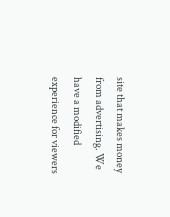site that makes money from advertising. We have a modified experience for viewers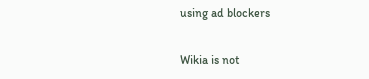using ad blockers

Wikia is not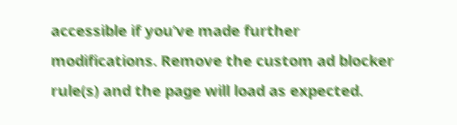accessible if you’ve made further modifications. Remove the custom ad blocker rule(s) and the page will load as expected.